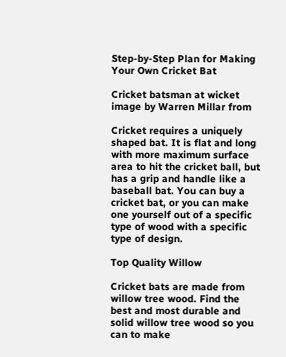Step-by-Step Plan for Making Your Own Cricket Bat

Cricket batsman at wicket image by Warren Millar from

Cricket requires a uniquely shaped bat. It is flat and long with more maximum surface area to hit the cricket ball, but has a grip and handle like a baseball bat. You can buy a cricket bat, or you can make one yourself out of a specific type of wood with a specific type of design.

Top Quality Willow

Cricket bats are made from willow tree wood. Find the best and most durable and solid willow tree wood so you can to make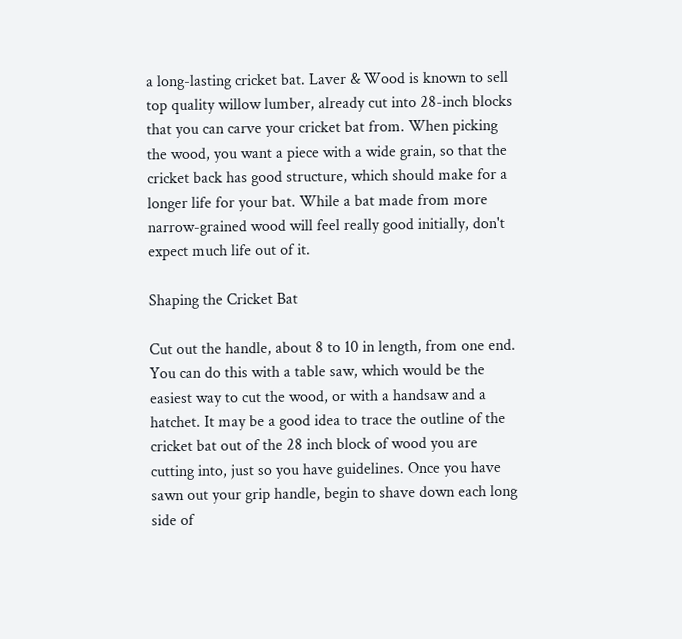a long-lasting cricket bat. Laver & Wood is known to sell top quality willow lumber, already cut into 28-inch blocks that you can carve your cricket bat from. When picking the wood, you want a piece with a wide grain, so that the cricket back has good structure, which should make for a longer life for your bat. While a bat made from more narrow-grained wood will feel really good initially, don't expect much life out of it.

Shaping the Cricket Bat

Cut out the handle, about 8 to 10 in length, from one end. You can do this with a table saw, which would be the easiest way to cut the wood, or with a handsaw and a hatchet. It may be a good idea to trace the outline of the cricket bat out of the 28 inch block of wood you are cutting into, just so you have guidelines. Once you have sawn out your grip handle, begin to shave down each long side of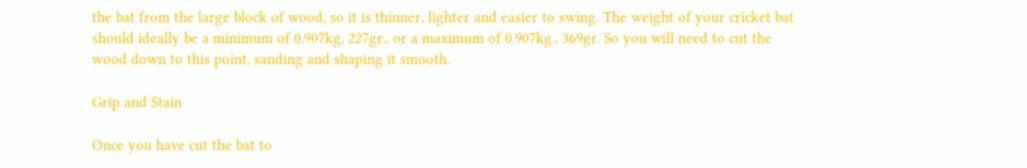the bat from the large block of wood, so it is thinner, lighter and easier to swing. The weight of your cricket bat should ideally be a minimum of 0.907kg, 227gr., or a maximum of 0.907kg., 369gr. So you will need to cut the wood down to this point, sanding and shaping it smooth.

Grip and Stain

Once you have cut the bat to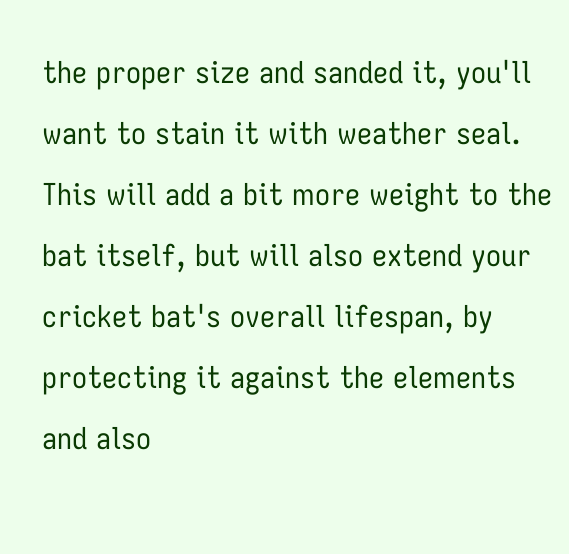the proper size and sanded it, you'll want to stain it with weather seal. This will add a bit more weight to the bat itself, but will also extend your cricket bat's overall lifespan, by protecting it against the elements and also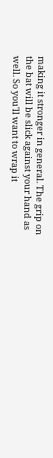making it stronger in general. The grip on the bat will be slick against your hand as well. So you'll want to wrap it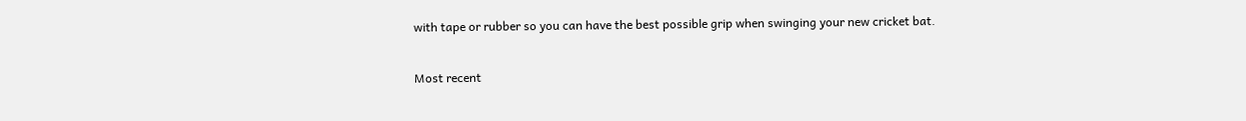with tape or rubber so you can have the best possible grip when swinging your new cricket bat.

Most recent